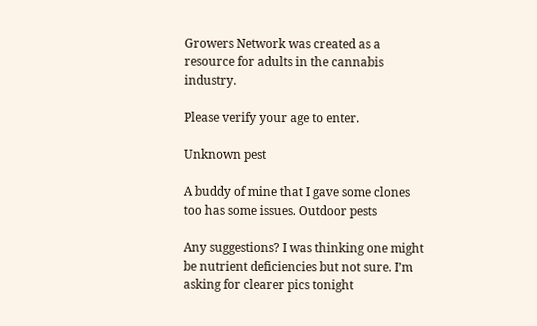Growers Network was created as a resource for adults in the cannabis industry.

Please verify your age to enter.

Unknown pest

A buddy of mine that I gave some clones too has some issues. Outdoor pests

Any suggestions? I was thinking one might be nutrient deficiencies but not sure. I’m asking for clearer pics tonight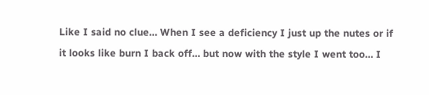Like I said no clue… When I see a deficiency I just up the nutes or if it looks like burn I back off… but now with the style I went too… I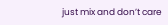just mix and don’t care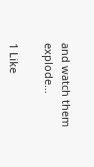and watch them explode…

1 Like